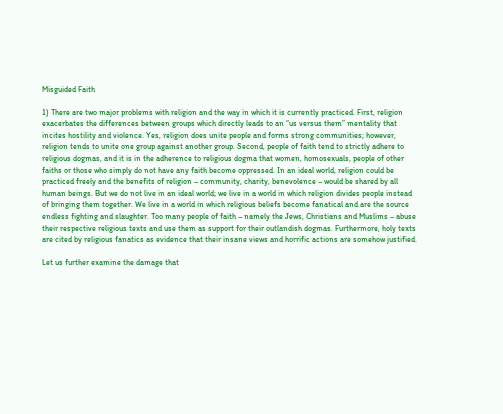Misguided Faith

1) There are two major problems with religion and the way in which it is currently practiced. First, religion exacerbates the differences between groups which directly leads to an “us versus them” mentality that incites hostility and violence. Yes, religion does unite people and forms strong communities; however, religion tends to unite one group against another group. Second, people of faith tend to strictly adhere to religious dogmas, and it is in the adherence to religious dogma that women, homosexuals, people of other faiths or those who simply do not have any faith become oppressed. In an ideal world, religion could be practiced freely and the benefits of religion – community, charity, benevolence – would be shared by all human beings. But we do not live in an ideal world; we live in a world in which religion divides people instead of bringing them together. We live in a world in which religious beliefs become fanatical and are the source endless fighting and slaughter. Too many people of faith – namely the Jews, Christians and Muslims – abuse their respective religious texts and use them as support for their outlandish dogmas. Furthermore, holy texts are cited by religious fanatics as evidence that their insane views and horrific actions are somehow justified.

Let us further examine the damage that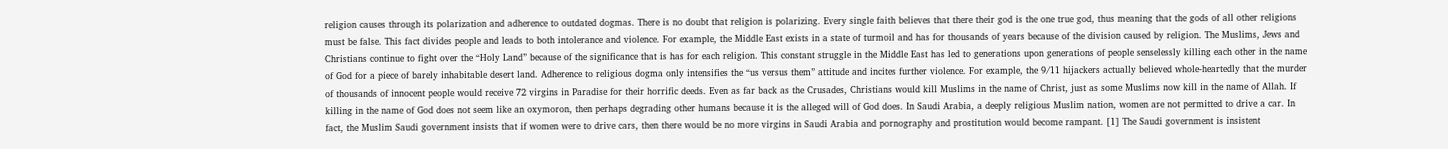religion causes through its polarization and adherence to outdated dogmas. There is no doubt that religion is polarizing. Every single faith believes that there their god is the one true god, thus meaning that the gods of all other religions must be false. This fact divides people and leads to both intolerance and violence. For example, the Middle East exists in a state of turmoil and has for thousands of years because of the division caused by religion. The Muslims, Jews and Christians continue to fight over the “Holy Land” because of the significance that is has for each religion. This constant struggle in the Middle East has led to generations upon generations of people senselessly killing each other in the name of God for a piece of barely inhabitable desert land. Adherence to religious dogma only intensifies the “us versus them” attitude and incites further violence. For example, the 9/11 hijackers actually believed whole-heartedly that the murder of thousands of innocent people would receive 72 virgins in Paradise for their horrific deeds. Even as far back as the Crusades, Christians would kill Muslims in the name of Christ, just as some Muslims now kill in the name of Allah. If killing in the name of God does not seem like an oxymoron, then perhaps degrading other humans because it is the alleged will of God does. In Saudi Arabia, a deeply religious Muslim nation, women are not permitted to drive a car. In fact, the Muslim Saudi government insists that if women were to drive cars, then there would be no more virgins in Saudi Arabia and pornography and prostitution would become rampant. [1] The Saudi government is insistent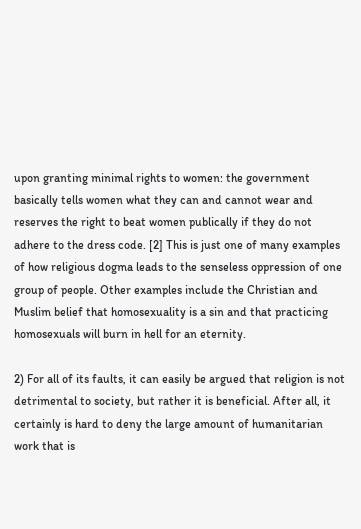upon granting minimal rights to women: the government basically tells women what they can and cannot wear and reserves the right to beat women publically if they do not adhere to the dress code. [2] This is just one of many examples of how religious dogma leads to the senseless oppression of one group of people. Other examples include the Christian and Muslim belief that homosexuality is a sin and that practicing homosexuals will burn in hell for an eternity.

2) For all of its faults, it can easily be argued that religion is not detrimental to society, but rather it is beneficial. After all, it certainly is hard to deny the large amount of humanitarian work that is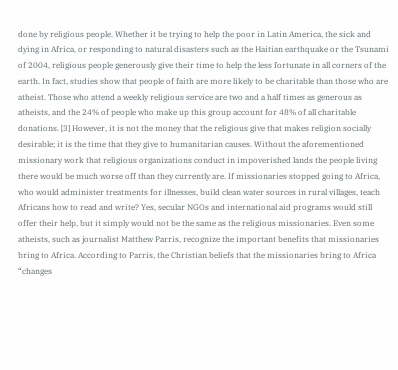done by religious people. Whether it be trying to help the poor in Latin America, the sick and dying in Africa, or responding to natural disasters such as the Haitian earthquake or the Tsunami of 2004, religious people generously give their time to help the less fortunate in all corners of the earth. In fact, studies show that people of faith are more likely to be charitable than those who are atheist. Those who attend a weekly religious service are two and a half times as generous as atheists, and the 24% of people who make up this group account for 48% of all charitable donations. [3] However, it is not the money that the religious give that makes religion socially desirable; it is the time that they give to humanitarian causes. Without the aforementioned missionary work that religious organizations conduct in impoverished lands the people living there would be much worse off than they currently are. If missionaries stopped going to Africa, who would administer treatments for illnesses, build clean water sources in rural villages, teach Africans how to read and write? Yes, secular NGOs and international aid programs would still offer their help, but it simply would not be the same as the religious missionaries. Even some atheists, such as journalist Matthew Parris, recognize the important benefits that missionaries bring to Africa. According to Parris, the Christian beliefs that the missionaries bring to Africa “changes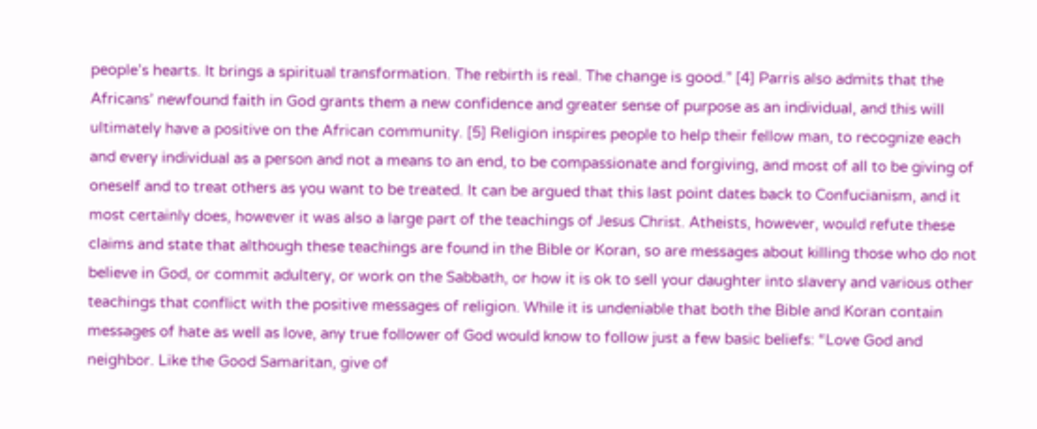people’s hearts. It brings a spiritual transformation. The rebirth is real. The change is good.” [4] Parris also admits that the Africans’ newfound faith in God grants them a new confidence and greater sense of purpose as an individual, and this will ultimately have a positive on the African community. [5] Religion inspires people to help their fellow man, to recognize each and every individual as a person and not a means to an end, to be compassionate and forgiving, and most of all to be giving of oneself and to treat others as you want to be treated. It can be argued that this last point dates back to Confucianism, and it most certainly does, however it was also a large part of the teachings of Jesus Christ. Atheists, however, would refute these claims and state that although these teachings are found in the Bible or Koran, so are messages about killing those who do not believe in God, or commit adultery, or work on the Sabbath, or how it is ok to sell your daughter into slavery and various other teachings that conflict with the positive messages of religion. While it is undeniable that both the Bible and Koran contain messages of hate as well as love, any true follower of God would know to follow just a few basic beliefs: “Love God and neighbor. Like the Good Samaritan, give of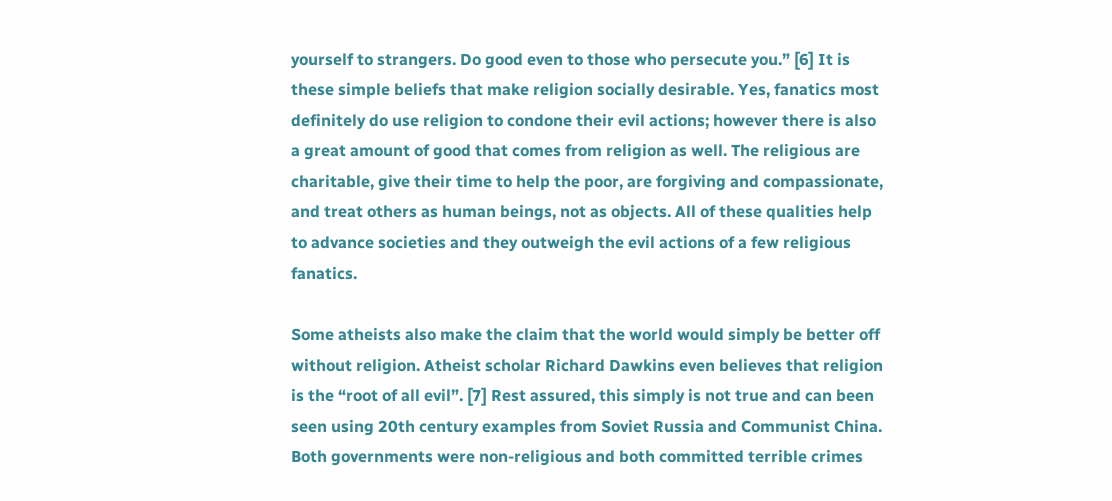yourself to strangers. Do good even to those who persecute you.” [6] It is these simple beliefs that make religion socially desirable. Yes, fanatics most definitely do use religion to condone their evil actions; however there is also a great amount of good that comes from religion as well. The religious are charitable, give their time to help the poor, are forgiving and compassionate, and treat others as human beings, not as objects. All of these qualities help to advance societies and they outweigh the evil actions of a few religious fanatics.

Some atheists also make the claim that the world would simply be better off without religion. Atheist scholar Richard Dawkins even believes that religion is the “root of all evil”. [7] Rest assured, this simply is not true and can been seen using 20th century examples from Soviet Russia and Communist China. Both governments were non-religious and both committed terrible crimes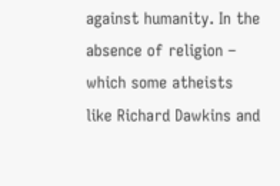against humanity. In the absence of religion – which some atheists like Richard Dawkins and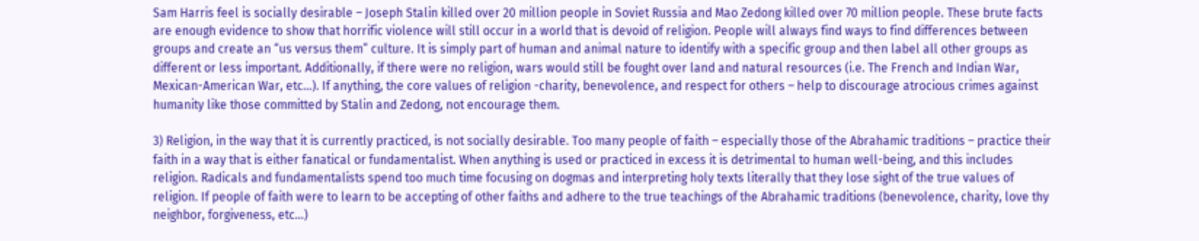Sam Harris feel is socially desirable – Joseph Stalin killed over 20 million people in Soviet Russia and Mao Zedong killed over 70 million people. These brute facts are enough evidence to show that horrific violence will still occur in a world that is devoid of religion. People will always find ways to find differences between groups and create an “us versus them” culture. It is simply part of human and animal nature to identify with a specific group and then label all other groups as different or less important. Additionally, if there were no religion, wars would still be fought over land and natural resources (i.e. The French and Indian War, Mexican-American War, etc…). If anything, the core values of religion -charity, benevolence, and respect for others – help to discourage atrocious crimes against humanity like those committed by Stalin and Zedong, not encourage them.

3) Religion, in the way that it is currently practiced, is not socially desirable. Too many people of faith – especially those of the Abrahamic traditions – practice their faith in a way that is either fanatical or fundamentalist. When anything is used or practiced in excess it is detrimental to human well-being, and this includes religion. Radicals and fundamentalists spend too much time focusing on dogmas and interpreting holy texts literally that they lose sight of the true values of religion. If people of faith were to learn to be accepting of other faiths and adhere to the true teachings of the Abrahamic traditions (benevolence, charity, love thy neighbor, forgiveness, etc…)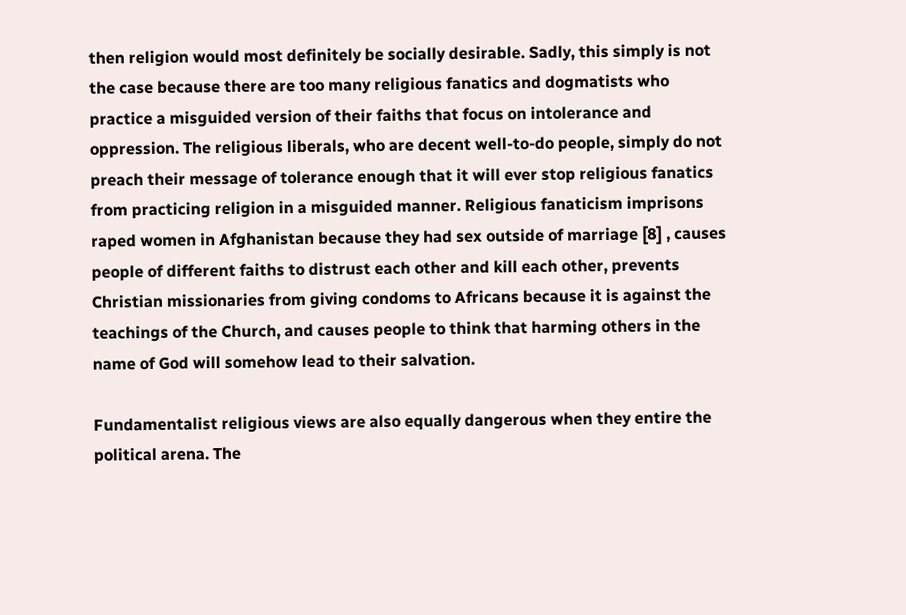then religion would most definitely be socially desirable. Sadly, this simply is not the case because there are too many religious fanatics and dogmatists who practice a misguided version of their faiths that focus on intolerance and oppression. The religious liberals, who are decent well-to-do people, simply do not preach their message of tolerance enough that it will ever stop religious fanatics from practicing religion in a misguided manner. Religious fanaticism imprisons raped women in Afghanistan because they had sex outside of marriage [8] , causes people of different faiths to distrust each other and kill each other, prevents Christian missionaries from giving condoms to Africans because it is against the teachings of the Church, and causes people to think that harming others in the name of God will somehow lead to their salvation.

Fundamentalist religious views are also equally dangerous when they entire the political arena. The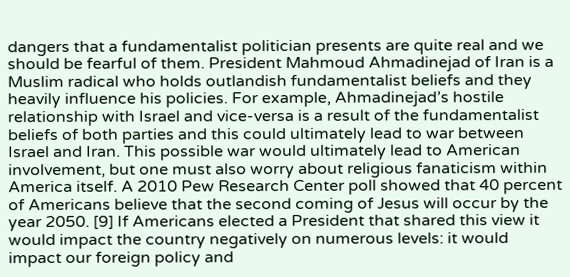dangers that a fundamentalist politician presents are quite real and we should be fearful of them. President Mahmoud Ahmadinejad of Iran is a Muslim radical who holds outlandish fundamentalist beliefs and they heavily influence his policies. For example, Ahmadinejad’s hostile relationship with Israel and vice-versa is a result of the fundamentalist beliefs of both parties and this could ultimately lead to war between Israel and Iran. This possible war would ultimately lead to American involvement, but one must also worry about religious fanaticism within America itself. A 2010 Pew Research Center poll showed that 40 percent of Americans believe that the second coming of Jesus will occur by the year 2050. [9] If Americans elected a President that shared this view it would impact the country negatively on numerous levels: it would impact our foreign policy and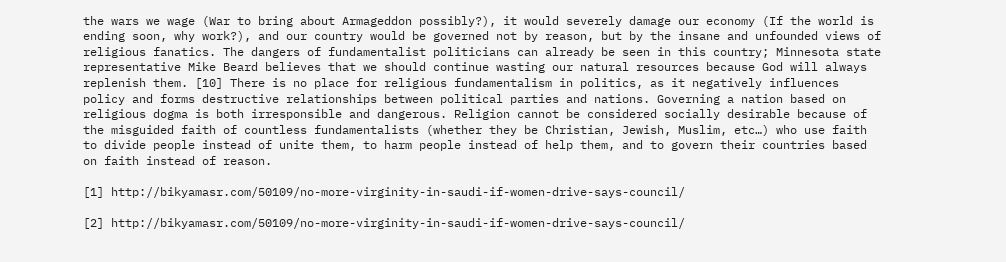the wars we wage (War to bring about Armageddon possibly?), it would severely damage our economy (If the world is ending soon, why work?), and our country would be governed not by reason, but by the insane and unfounded views of religious fanatics. The dangers of fundamentalist politicians can already be seen in this country; Minnesota state representative Mike Beard believes that we should continue wasting our natural resources because God will always replenish them. [10] There is no place for religious fundamentalism in politics, as it negatively influences policy and forms destructive relationships between political parties and nations. Governing a nation based on religious dogma is both irresponsible and dangerous. Religion cannot be considered socially desirable because of the misguided faith of countless fundamentalists (whether they be Christian, Jewish, Muslim, etc…) who use faith to divide people instead of unite them, to harm people instead of help them, and to govern their countries based on faith instead of reason.

[1] http://bikyamasr.com/50109/no-more-virginity-in-saudi-if-women-drive-says-council/

[2] http://bikyamasr.com/50109/no-more-virginity-in-saudi-if-women-drive-says-council/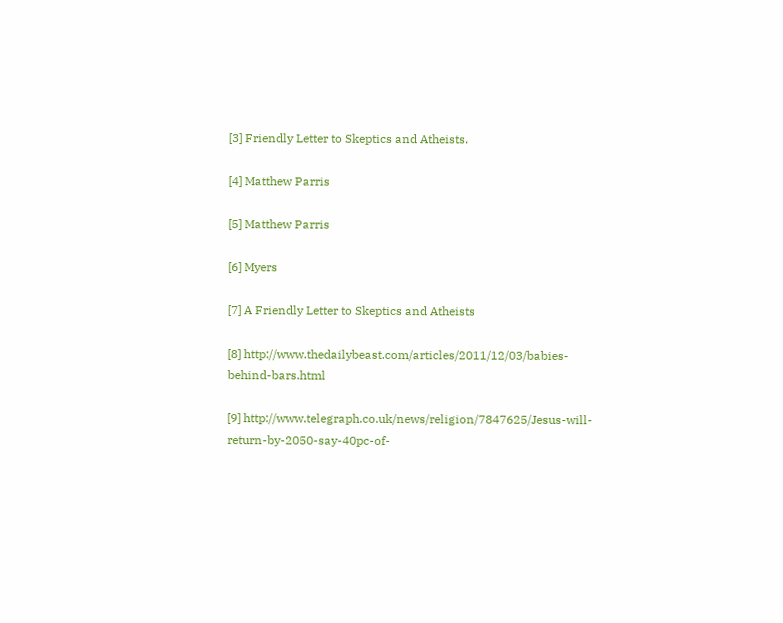[3] Friendly Letter to Skeptics and Atheists.

[4] Matthew Parris

[5] Matthew Parris

[6] Myers

[7] A Friendly Letter to Skeptics and Atheists

[8] http://www.thedailybeast.com/articles/2011/12/03/babies-behind-bars.html

[9] http://www.telegraph.co.uk/news/religion/7847625/Jesus-will-return-by-2050-say-40pc-of-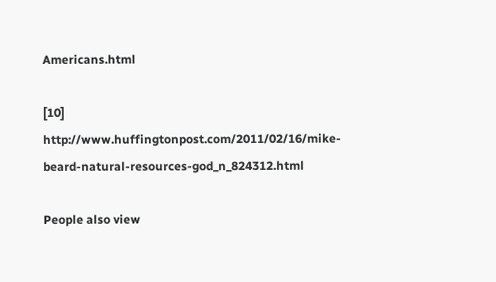Americans.html

[10] http://www.huffingtonpost.com/2011/02/16/mike-beard-natural-resources-god_n_824312.html

People also view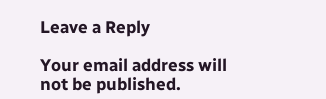Leave a Reply

Your email address will not be published.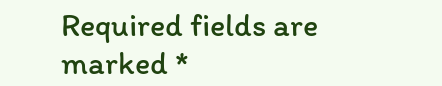Required fields are marked *